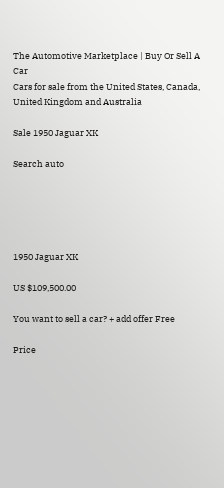The Automotive Marketplace | Buy Or Sell A Car
Cars for sale from the United States, Canada, United Kingdom and Australia

Sale 1950 Jaguar XK

Search auto





1950 Jaguar XK

US $109,500.00

You want to sell a car? + add offer Free

Price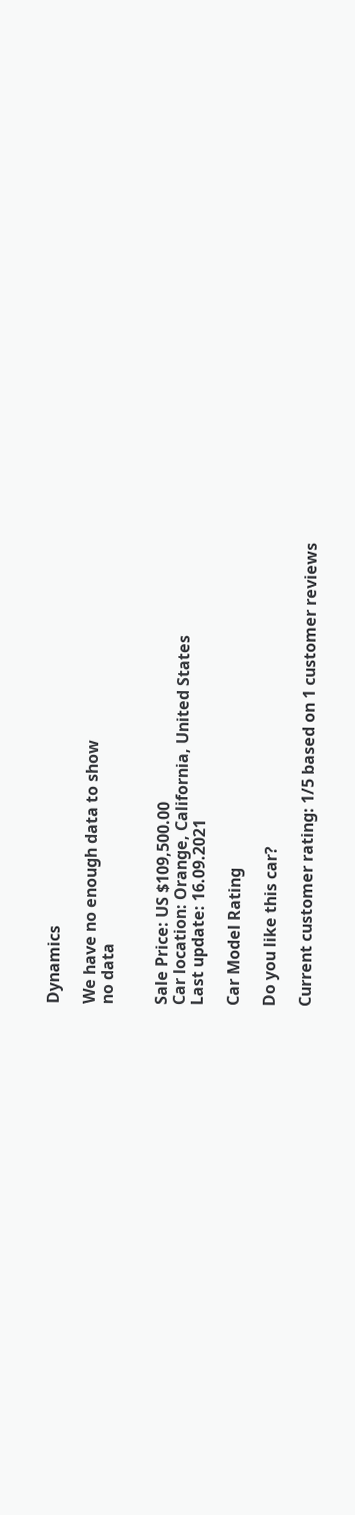Dynamics

We have no enough data to show
no data


Sale Price: US $109,500.00
Car location: Orange, California, United States
Last update: 16.09.2021

Car Model Rating

Do you like this car?

Current customer rating: 1/5 based on 1 customer reviews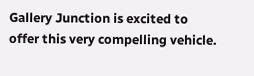Gallery Junction is excited to offer this very compelling vehicle.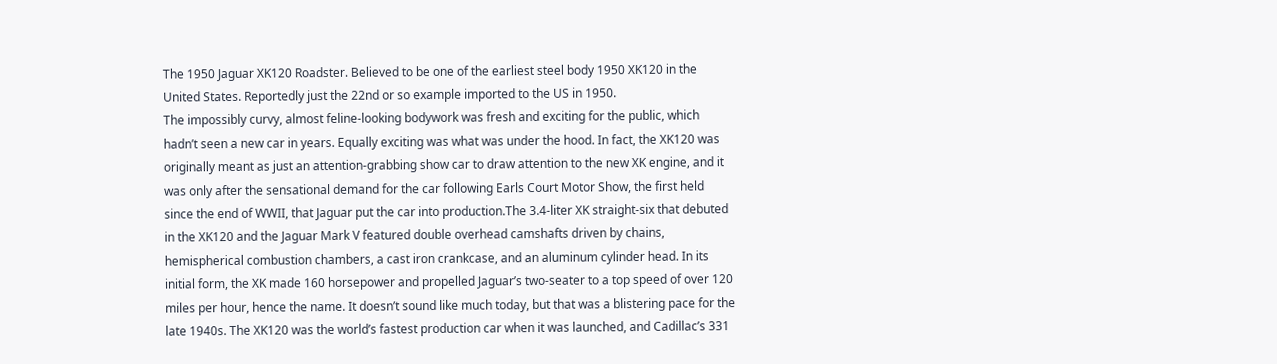The 1950 Jaguar XK120 Roadster. Believed to be one of the earliest steel body 1950 XK120 in the United States. Reportedly just the 22nd or so example imported to the US in 1950.
The impossibly curvy, almost feline-looking bodywork was fresh and exciting for the public, which hadn’t seen a new car in years. Equally exciting was what was under the hood. In fact, the XK120 was originally meant as just an attention-grabbing show car to draw attention to the new XK engine, and it was only after the sensational demand for the car following Earls Court Motor Show, the first held since the end of WWII, that Jaguar put the car into production.The 3.4-liter XK straight-six that debuted in the XK120 and the Jaguar Mark V featured double overhead camshafts driven by chains, hemispherical combustion chambers, a cast iron crankcase, and an aluminum cylinder head. In its initial form, the XK made 160 horsepower and propelled Jaguar’s two-seater to a top speed of over 120 miles per hour, hence the name. It doesn’t sound like much today, but that was a blistering pace for the late 1940s. The XK120 was the world’s fastest production car when it was launched, and Cadillac’s 331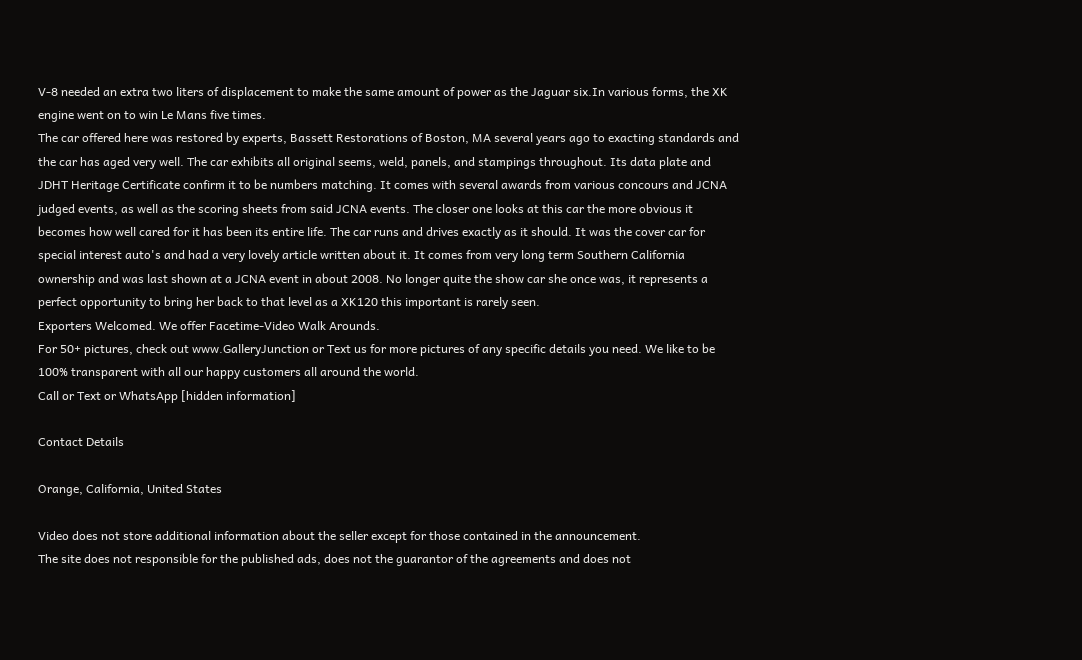V-8 needed an extra two liters of displacement to make the same amount of power as the Jaguar six.In various forms, the XK engine went on to win Le Mans five times.
The car offered here was restored by experts, Bassett Restorations of Boston, MA several years ago to exacting standards and the car has aged very well. The car exhibits all original seems, weld, panels, and stampings throughout. Its data plate and JDHT Heritage Certificate confirm it to be numbers matching. It comes with several awards from various concours and JCNA judged events, as well as the scoring sheets from said JCNA events. The closer one looks at this car the more obvious it becomes how well cared for it has been its entire life. The car runs and drives exactly as it should. It was the cover car for special interest auto's and had a very lovely article written about it. It comes from very long term Southern California ownership and was last shown at a JCNA event in about 2008. No longer quite the show car she once was, it represents a perfect opportunity to bring her back to that level as a XK120 this important is rarely seen.
Exporters Welcomed. We offer Facetime-Video Walk Arounds.
For 50+ pictures, check out www.GalleryJunction or Text us for more pictures of any specific details you need. We like to be 100% transparent with all our happy customers all around the world.
Call or Text or WhatsApp [hidden information]

Contact Details

Orange, California, United States

Video does not store additional information about the seller except for those contained in the announcement.
The site does not responsible for the published ads, does not the guarantor of the agreements and does not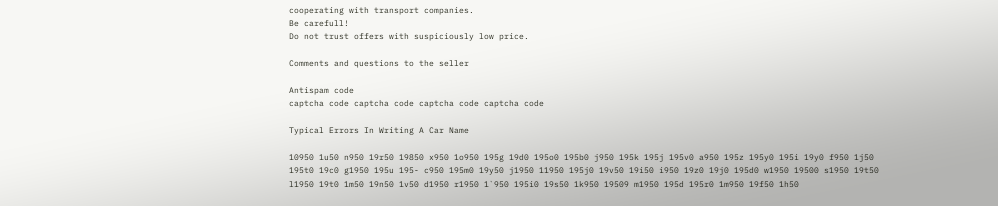cooperating with transport companies.
Be carefull!
Do not trust offers with suspiciously low price.

Comments and questions to the seller

Antispam code
captcha code captcha code captcha code captcha code

Typical Errors In Writing A Car Name

10950 1u50 n950 19r50 19850 x950 1o950 195g 19d0 195o0 195b0 j950 195k 195j 195v0 a950 195z 195y0 195i 19y0 f950 1j50 195t0 19c0 g1950 195u 195- c950 195m0 19y50 j1950 11950 195j0 19v50 19i50 i950 19z0 19j0 195d0 w1950 19500 s1950 19t50 l1950 19t0 1m50 19n50 1v50 d1950 r1950 1`950 195i0 19s50 1k950 19509 m1950 195d 195r0 1m950 19f50 1h50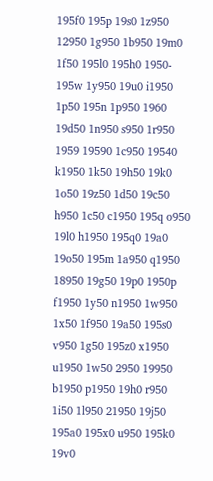195f0 195p 19s0 1z950 12950 1g950 1b950 19m0 1f50 195l0 195h0 1950- 195w 1y950 19u0 i1950 1p50 195n 1p950 1960 19d50 1n950 s950 1r950 1959 19590 1c950 19540 k1950 1k50 19h50 19k0 1o50 19z50 1d50 19c50 h950 1c50 c1950 195q o950 19l0 h1950 195q0 19a0 19o50 195m 1a950 q1950 18950 19g50 19p0 1950p f1950 1y50 n1950 1w950 1x50 1f950 19a50 195s0 v950 1g50 195z0 x1950 u1950 1w50 2950 19950 b1950 p1950 19h0 r950 1i50 1l950 21950 19j50 195a0 195x0 u950 195k0 19v0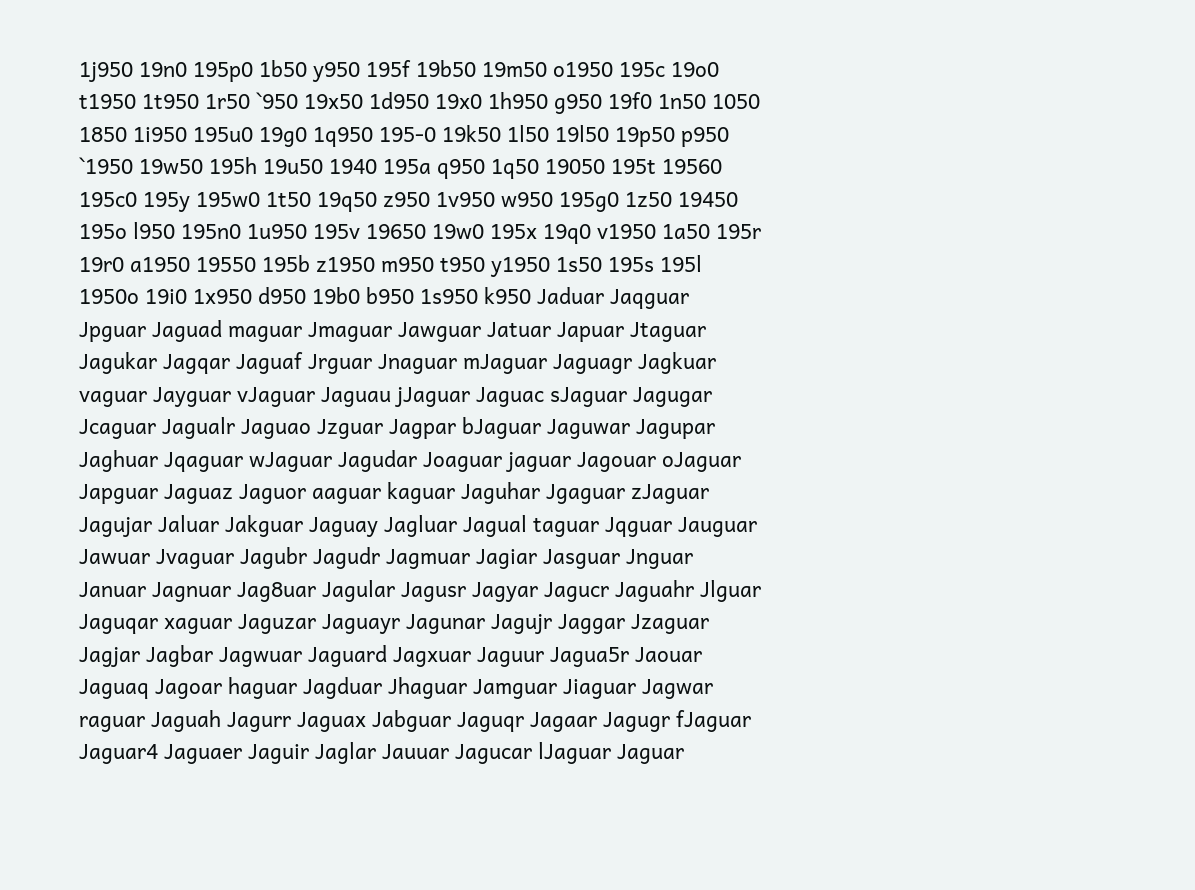1j950 19n0 195p0 1b50 y950 195f 19b50 19m50 o1950 195c 19o0 t1950 1t950 1r50 `950 19x50 1d950 19x0 1h950 g950 19f0 1n50 1050 1850 1i950 195u0 19g0 1q950 195-0 19k50 1l50 19l50 19p50 p950 `1950 19w50 195h 19u50 1940 195a q950 1q50 19050 195t 19560 195c0 195y 195w0 1t50 19q50 z950 1v950 w950 195g0 1z50 19450 195o l950 195n0 1u950 195v 19650 19w0 195x 19q0 v1950 1a50 195r 19r0 a1950 19550 195b z1950 m950 t950 y1950 1s50 195s 195l 1950o 19i0 1x950 d950 19b0 b950 1s950 k950 Jaduar Jaqguar Jpguar Jaguad maguar Jmaguar Jawguar Jatuar Japuar Jtaguar Jagukar Jagqar Jaguaf Jrguar Jnaguar mJaguar Jaguagr Jagkuar vaguar Jayguar vJaguar Jaguau jJaguar Jaguac sJaguar Jagugar Jcaguar Jagualr Jaguao Jzguar Jagpar bJaguar Jaguwar Jagupar Jaghuar Jqaguar wJaguar Jagudar Joaguar jaguar Jagouar oJaguar Japguar Jaguaz Jaguor aaguar kaguar Jaguhar Jgaguar zJaguar Jagujar Jaluar Jakguar Jaguay Jagluar Jagual taguar Jqguar Jauguar Jawuar Jvaguar Jagubr Jagudr Jagmuar Jagiar Jasguar Jnguar Januar Jagnuar Jag8uar Jagular Jagusr Jagyar Jagucr Jaguahr Jlguar Jaguqar xaguar Jaguzar Jaguayr Jagunar Jagujr Jaggar Jzaguar Jagjar Jagbar Jagwuar Jaguard Jagxuar Jaguur Jagua5r Jaouar Jaguaq Jagoar haguar Jagduar Jhaguar Jamguar Jiaguar Jagwar raguar Jaguah Jagurr Jaguax Jabguar Jaguqr Jagaar Jagugr fJaguar Jaguar4 Jaguaer Jaguir Jaglar Jauuar Jagucar lJaguar Jaguar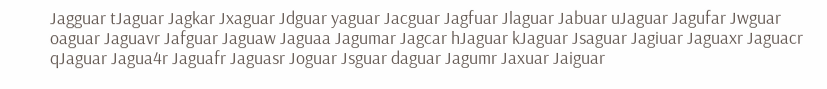Jagguar tJaguar Jagkar Jxaguar Jdguar yaguar Jacguar Jagfuar Jlaguar Jabuar uJaguar Jagufar Jwguar oaguar Jaguavr Jafguar Jaguaw Jaguaa Jagumar Jagcar hJaguar kJaguar Jsaguar Jagiuar Jaguaxr Jaguacr qJaguar Jagua4r Jaguafr Jaguasr Joguar Jsguar daguar Jagumr Jaxuar Jaiguar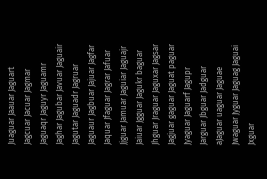Juaguar Jaauar Jaguart Jagcuar Jacuar Jagmar Jaguaqr Jaguyr Jaguamr Jaghar Jagubar Javuar Jaguair Jagutar Jaguadr Jagruar Jaguaur Jagbuar Jajuar Jagfar Jaquar Jfaguar Jagrar Jafuar Jjguar Jamuar Jaguiar Jaguajr Jaiuar Jgguar Jagukr baguar Jhguar Jraguar Jaguxar Jagsar Jagjuar gaguar Jaguat paguar Jyaguar Jaguarf Jagupr Jarguar Jbguar Jadguar aJaguar uaguar Jaguae Jwaguar Jyguar Jaguag Jaguai Jxguar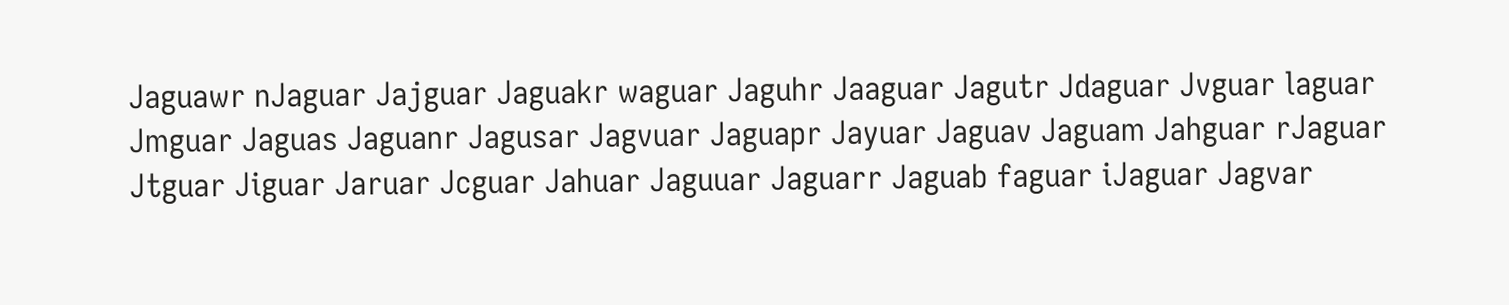Jaguawr nJaguar Jajguar Jaguakr waguar Jaguhr Jaaguar Jagutr Jdaguar Jvguar laguar Jmguar Jaguas Jaguanr Jagusar Jagvuar Jaguapr Jayuar Jaguav Jaguam Jahguar rJaguar Jtguar Jiguar Jaruar Jcguar Jahuar Jaguuar Jaguarr Jaguab faguar iJaguar Jagvar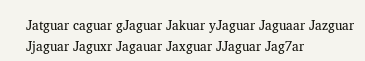Jatguar caguar gJaguar Jakuar yJaguar Jaguaar Jazguar Jjaguar Jaguxr Jagauar Jaxguar JJaguar Jag7ar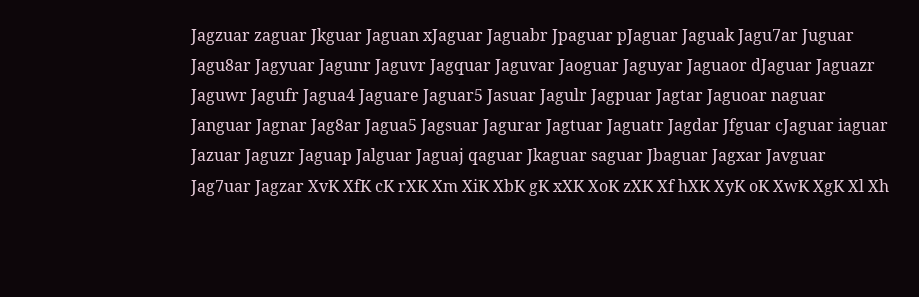Jagzuar zaguar Jkguar Jaguan xJaguar Jaguabr Jpaguar pJaguar Jaguak Jagu7ar Juguar Jagu8ar Jagyuar Jagunr Jaguvr Jagquar Jaguvar Jaoguar Jaguyar Jaguaor dJaguar Jaguazr Jaguwr Jagufr Jagua4 Jaguare Jaguar5 Jasuar Jagulr Jagpuar Jagtar Jaguoar naguar Janguar Jagnar Jag8ar Jagua5 Jagsuar Jagurar Jagtuar Jaguatr Jagdar Jfguar cJaguar iaguar Jazuar Jaguzr Jaguap Jalguar Jaguaj qaguar Jkaguar saguar Jbaguar Jagxar Javguar Jag7uar Jagzar XvK XfK cK rXK Xm XiK XbK gK xXK XoK zXK Xf hXK XyK oK XwK XgK Xl Xh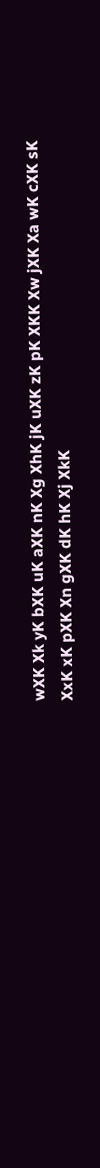wXK Xk yK bXK uK aXK nK Xg XhK jK uXK zK pK XKK Xw jXK Xa wK cXK sK XxK xK pXK Xn gXK dK hK Xj XkK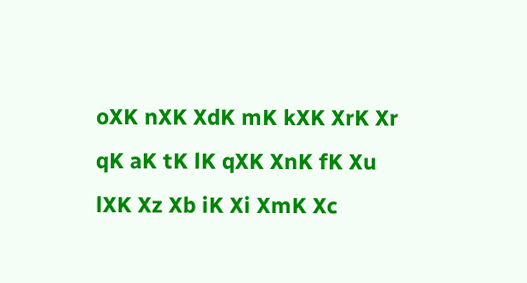oXK nXK XdK mK kXK XrK Xr qK aK tK lK qXK XnK fK Xu lXK Xz Xb iK Xi XmK Xc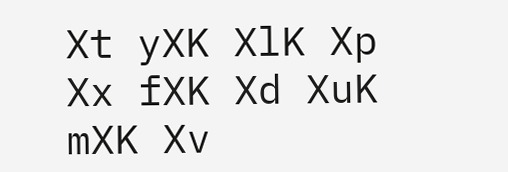Xt yXK XlK Xp Xx fXK Xd XuK mXK Xv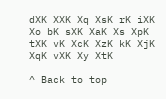dXK XXK Xq XsK rK iXK Xo bK sXK XaK Xs XpK tXK vK XcK XzK kK XjK XqK vXK Xy XtK

^ Back to top